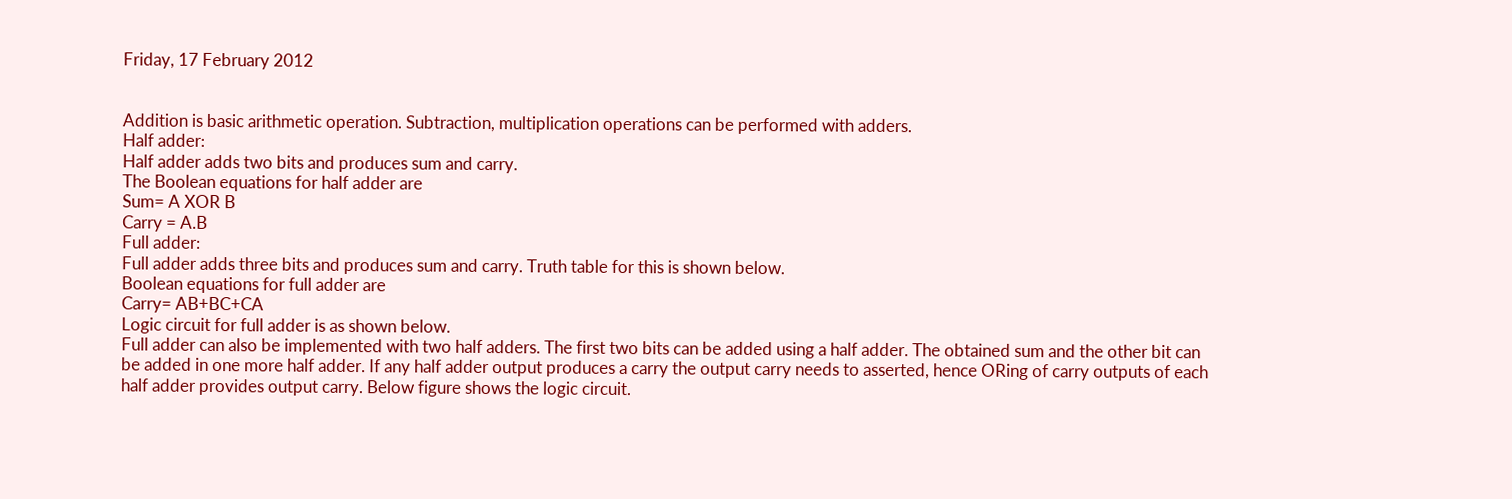Friday, 17 February 2012


Addition is basic arithmetic operation. Subtraction, multiplication operations can be performed with adders.
Half adder:
Half adder adds two bits and produces sum and carry.
The Boolean equations for half adder are
Sum= A XOR B
Carry = A.B
Full adder:
Full adder adds three bits and produces sum and carry. Truth table for this is shown below.
Boolean equations for full adder are
Carry= AB+BC+CA
Logic circuit for full adder is as shown below.
Full adder can also be implemented with two half adders. The first two bits can be added using a half adder. The obtained sum and the other bit can be added in one more half adder. If any half adder output produces a carry the output carry needs to asserted, hence ORing of carry outputs of each half adder provides output carry. Below figure shows the logic circuit.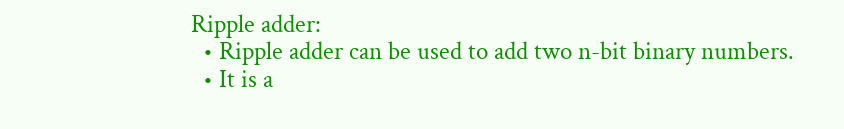Ripple adder:
  • Ripple adder can be used to add two n-bit binary numbers.
  • It is a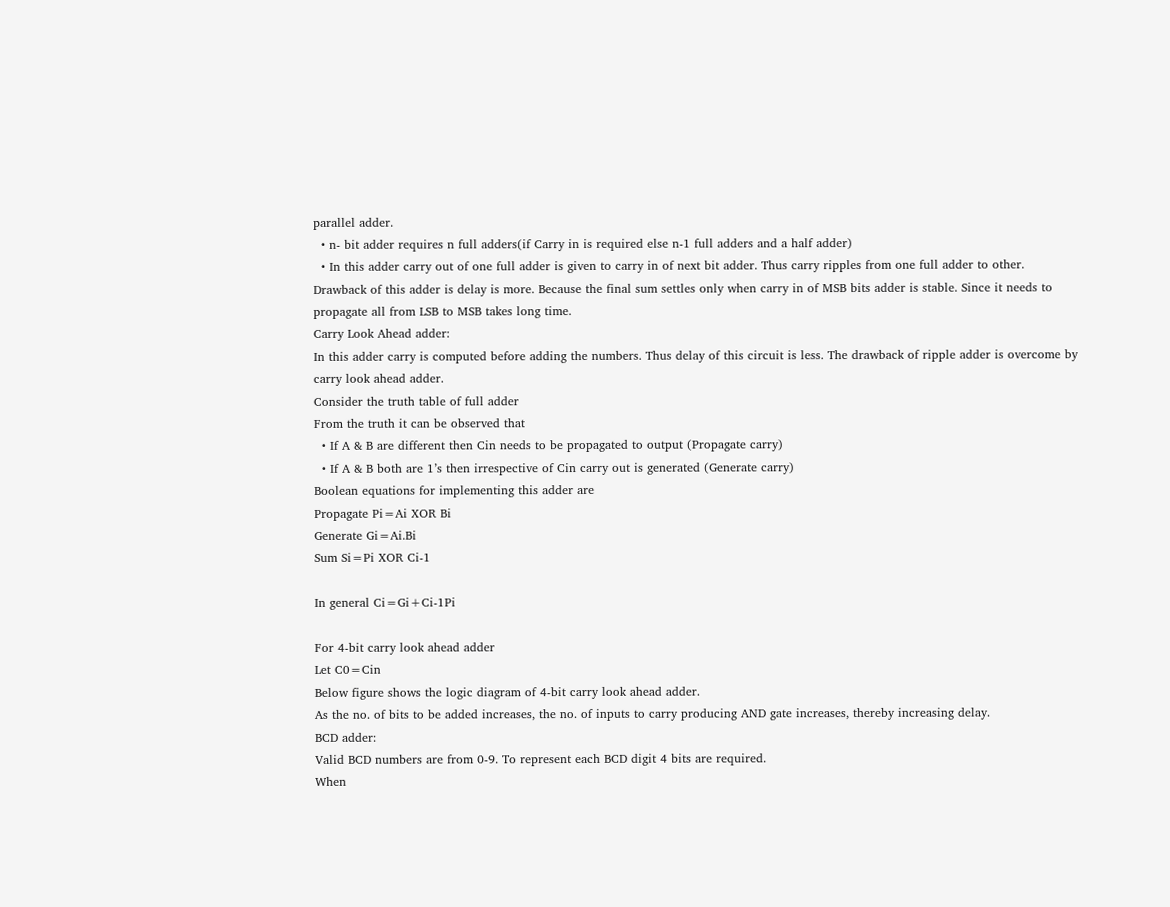parallel adder.
  • n- bit adder requires n full adders(if Carry in is required else n-1 full adders and a half adder)
  • In this adder carry out of one full adder is given to carry in of next bit adder. Thus carry ripples from one full adder to other.
Drawback of this adder is delay is more. Because the final sum settles only when carry in of MSB bits adder is stable. Since it needs to propagate all from LSB to MSB takes long time.
Carry Look Ahead adder:
In this adder carry is computed before adding the numbers. Thus delay of this circuit is less. The drawback of ripple adder is overcome by carry look ahead adder.
Consider the truth table of full adder
From the truth it can be observed that
  • If A & B are different then Cin needs to be propagated to output (Propagate carry)
  • If A & B both are 1’s then irrespective of Cin carry out is generated (Generate carry)
Boolean equations for implementing this adder are
Propagate Pi=Ai XOR Bi
Generate Gi=Ai.Bi
Sum Si=Pi XOR Ci-1

In general Ci=Gi+Ci-1Pi

For 4-bit carry look ahead adder
Let C0=Cin
Below figure shows the logic diagram of 4-bit carry look ahead adder.
As the no. of bits to be added increases, the no. of inputs to carry producing AND gate increases, thereby increasing delay.
BCD adder:
Valid BCD numbers are from 0-9. To represent each BCD digit 4 bits are required.
When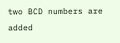two BCD numbers are added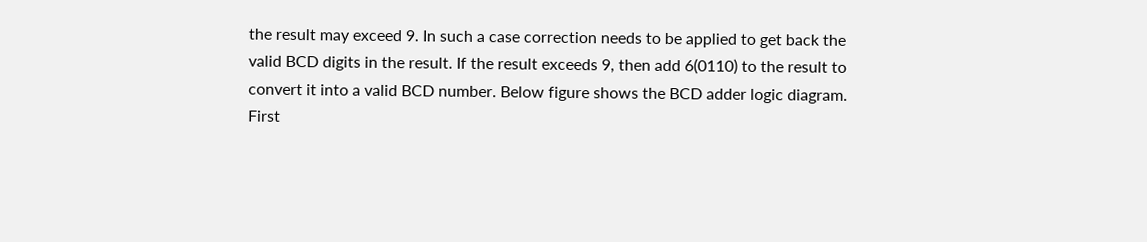the result may exceed 9. In such a case correction needs to be applied to get back the valid BCD digits in the result. If the result exceeds 9, then add 6(0110) to the result to convert it into a valid BCD number. Below figure shows the BCD adder logic diagram.
First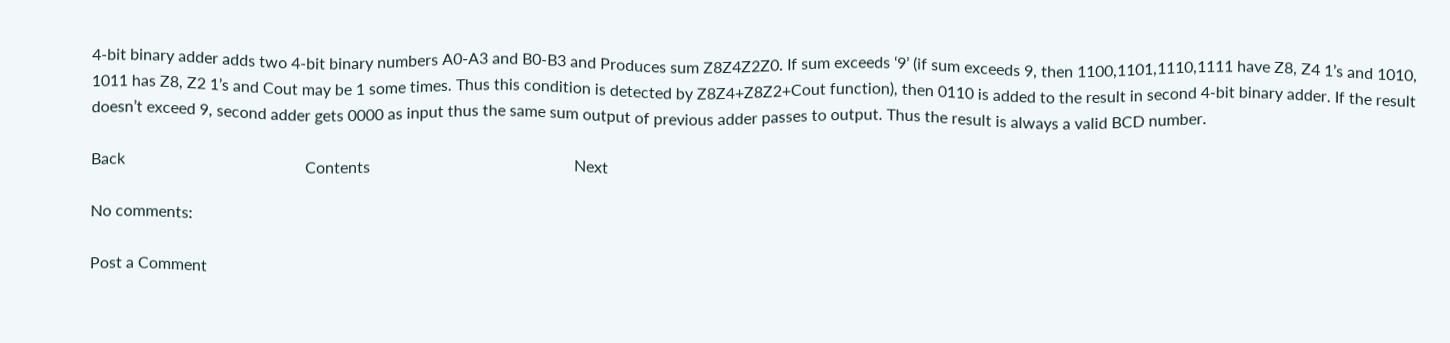4-bit binary adder adds two 4-bit binary numbers A0-A3 and B0-B3 and Produces sum Z8Z4Z2Z0. If sum exceeds ‘9’ (if sum exceeds 9, then 1100,1101,1110,1111 have Z8, Z4 1’s and 1010, 1011 has Z8, Z2 1’s and Cout may be 1 some times. Thus this condition is detected by Z8Z4+Z8Z2+Cout function), then 0110 is added to the result in second 4-bit binary adder. If the result doesn’t exceed 9, second adder gets 0000 as input thus the same sum output of previous adder passes to output. Thus the result is always a valid BCD number.

Back                                             Contents                                                   Next

No comments:

Post a Comment